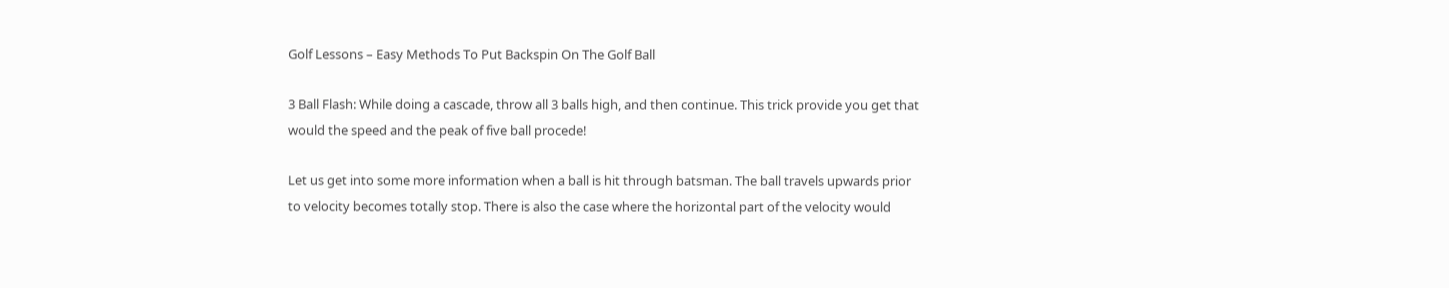Golf Lessons – Easy Methods To Put Backspin On The Golf Ball

3 Ball Flash: While doing a cascade, throw all 3 balls high, and then continue. This trick provide you get that would the speed and the peak of five ball procede!

Let us get into some more information when a ball is hit through batsman. The ball travels upwards prior to velocity becomes totally stop. There is also the case where the horizontal part of the velocity would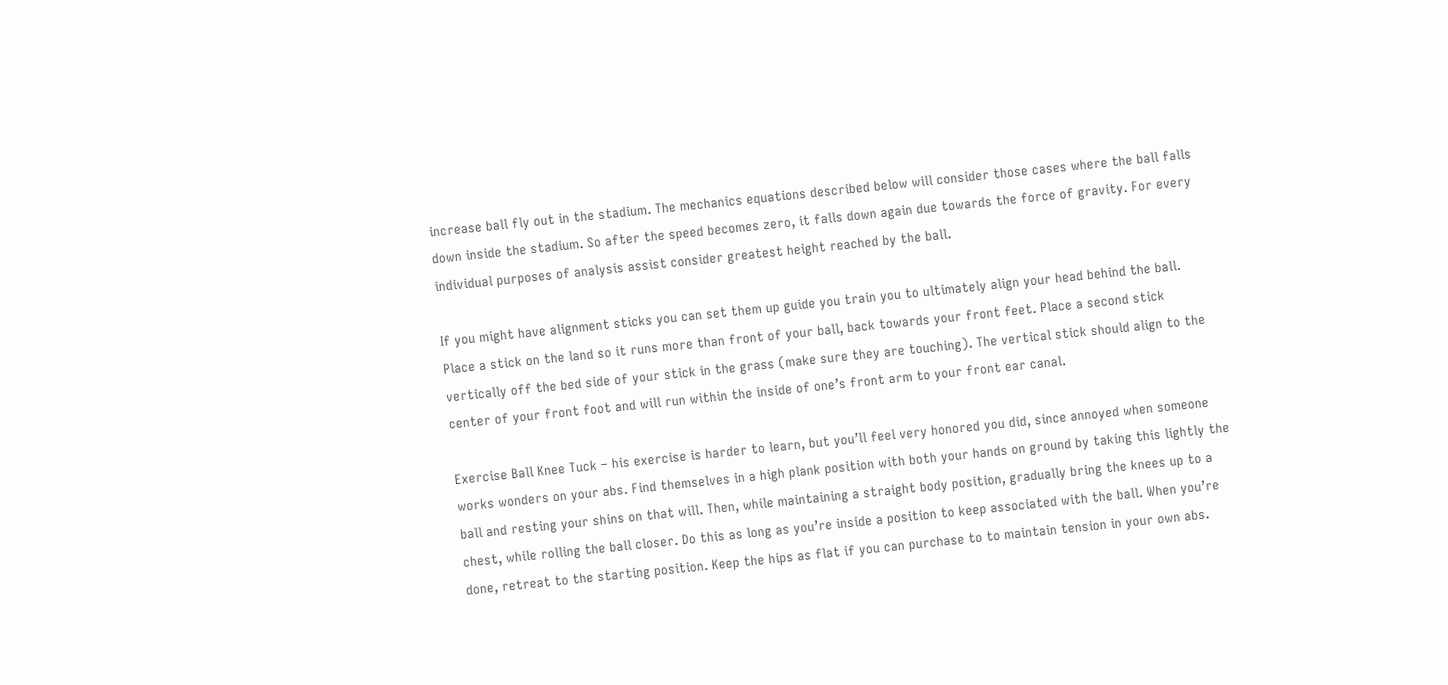increase ball fly out in the stadium. The mechanics equations described below will consider those cases where the ball falls down inside the stadium. So after the speed becomes zero, it falls down again due towards the force of gravity. For every individual purposes of analysis assist consider greatest height reached by the ball.

If you might have alignment sticks you can set them up guide you train you to ultimately align your head behind the ball. Place a stick on the land so it runs more than front of your ball, back towards your front feet. Place a second stick vertically off the bed side of your stick in the grass (make sure they are touching). The vertical stick should align to the center of your front foot and will run within the inside of one’s front arm to your front ear canal.

Exercise Ball Knee Tuck – his exercise is harder to learn, but you’ll feel very honored you did, since annoyed when someone works wonders on your abs. Find themselves in a high plank position with both your hands on ground by taking this lightly the ball and resting your shins on that will. Then, while maintaining a straight body position, gradually bring the knees up to a chest, while rolling the ball closer. Do this as long as you’re inside a position to keep associated with the ball. When you’re done, retreat to the starting position. Keep the hips as flat if you can purchase to to maintain tension in your own abs.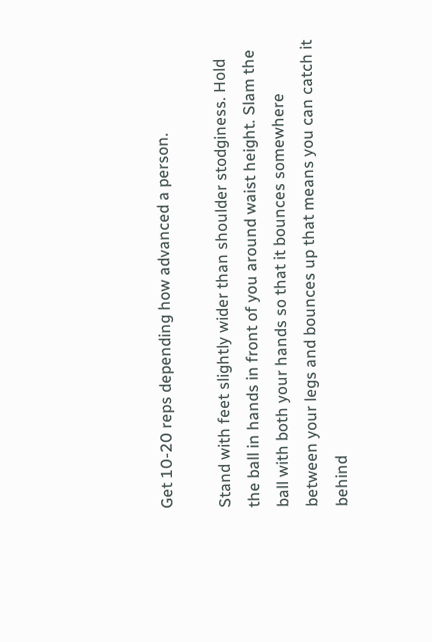Get 10-20 reps depending how advanced a person.

Stand with feet slightly wider than shoulder stodginess. Hold the ball in hands in front of you around waist height. Slam the ball with both your hands so that it bounces somewhere between your legs and bounces up that means you can catch it behind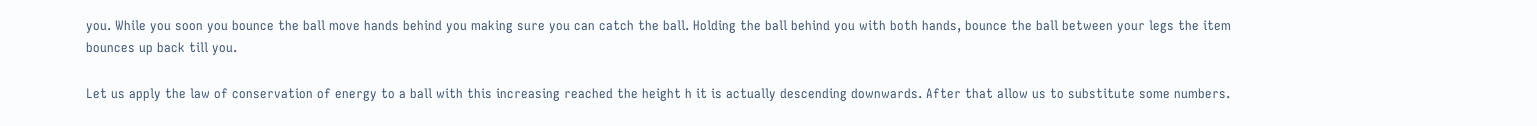you. While you soon you bounce the ball move hands behind you making sure you can catch the ball. Holding the ball behind you with both hands, bounce the ball between your legs the item bounces up back till you.

Let us apply the law of conservation of energy to a ball with this increasing reached the height h it is actually descending downwards. After that allow us to substitute some numbers.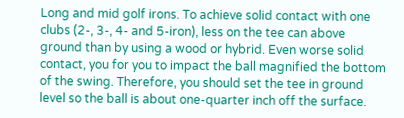Long and mid golf irons. To achieve solid contact with one clubs (2-, 3-, 4- and 5-iron), less on the tee can above ground than by using a wood or hybrid. Even worse solid contact, you for you to impact the ball magnified the bottom of the swing. Therefore, you should set the tee in ground level so the ball is about one-quarter inch off the surface.